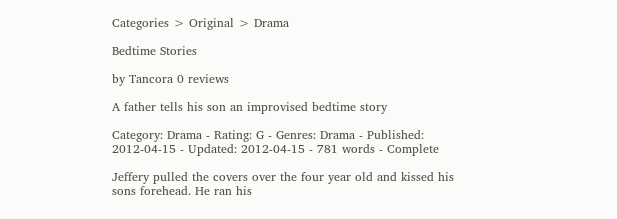Categories > Original > Drama

Bedtime Stories

by Tancora 0 reviews

A father tells his son an improvised bedtime story

Category: Drama - Rating: G - Genres: Drama - Published: 2012-04-15 - Updated: 2012-04-15 - 781 words - Complete

Jeffery pulled the covers over the four year old and kissed his sons forehead. He ran his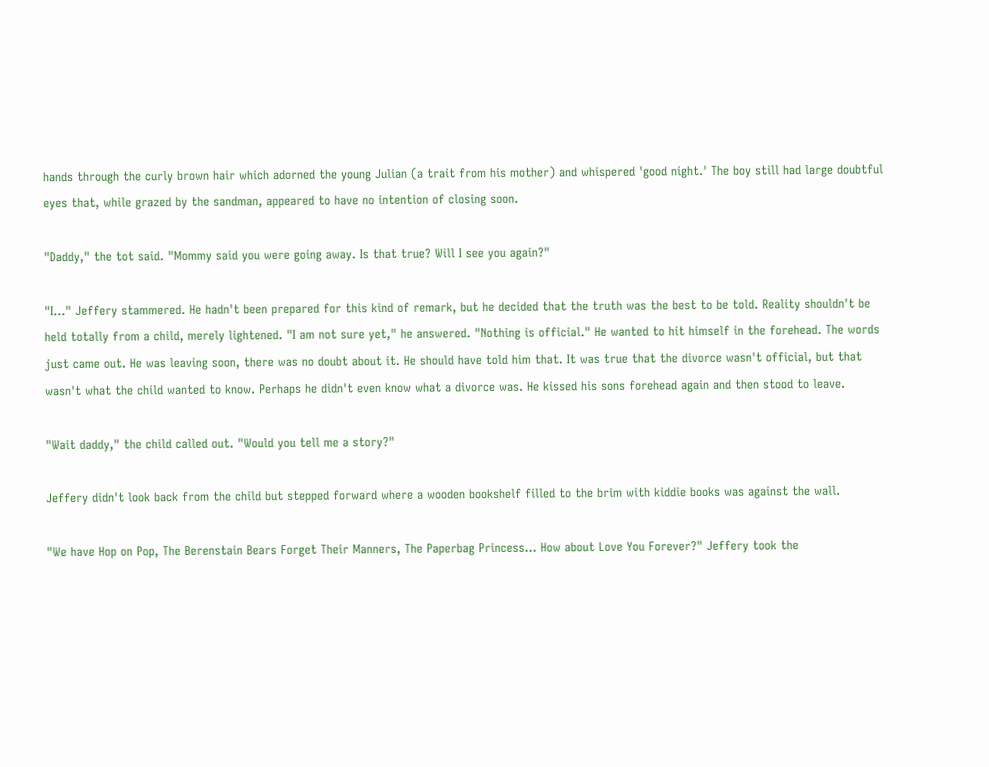hands through the curly brown hair which adorned the young Julian (a trait from his mother) and whispered 'good night.' The boy still had large doubtful eyes that, while grazed by the sandman, appeared to have no intention of closing soon.

"Daddy," the tot said. "Mommy said you were going away. Is that true? Will I see you again?"

"I..." Jeffery stammered. He hadn't been prepared for this kind of remark, but he decided that the truth was the best to be told. Reality shouldn't be held totally from a child, merely lightened. "I am not sure yet," he answered. "Nothing is official." He wanted to hit himself in the forehead. The words just came out. He was leaving soon, there was no doubt about it. He should have told him that. It was true that the divorce wasn't official, but that wasn't what the child wanted to know. Perhaps he didn't even know what a divorce was. He kissed his sons forehead again and then stood to leave.

"Wait daddy," the child called out. "Would you tell me a story?"

Jeffery didn't look back from the child but stepped forward where a wooden bookshelf filled to the brim with kiddie books was against the wall.

"We have Hop on Pop, The Berenstain Bears Forget Their Manners, The Paperbag Princess... How about Love You Forever?" Jeffery took the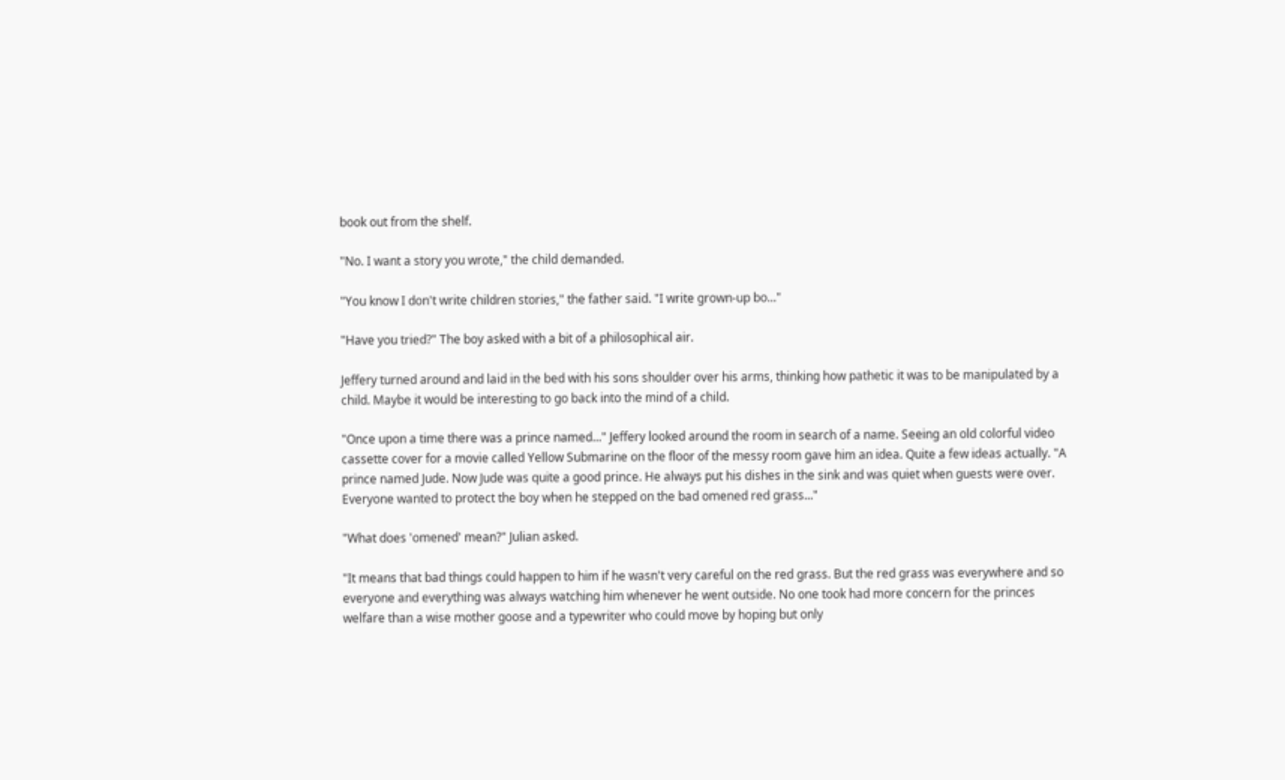book out from the shelf.

"No. I want a story you wrote," the child demanded.

"You know I don't write children stories," the father said. "I write grown-up bo..."

"Have you tried?" The boy asked with a bit of a philosophical air.

Jeffery turned around and laid in the bed with his sons shoulder over his arms, thinking how pathetic it was to be manipulated by a child. Maybe it would be interesting to go back into the mind of a child.

"Once upon a time there was a prince named..." Jeffery looked around the room in search of a name. Seeing an old colorful video cassette cover for a movie called Yellow Submarine on the floor of the messy room gave him an idea. Quite a few ideas actually. "A prince named Jude. Now Jude was quite a good prince. He always put his dishes in the sink and was quiet when guests were over. Everyone wanted to protect the boy when he stepped on the bad omened red grass..."

"What does 'omened' mean?" Julian asked.

"It means that bad things could happen to him if he wasn't very careful on the red grass. But the red grass was everywhere and so everyone and everything was always watching him whenever he went outside. No one took had more concern for the princes welfare than a wise mother goose and a typewriter who could move by hoping but only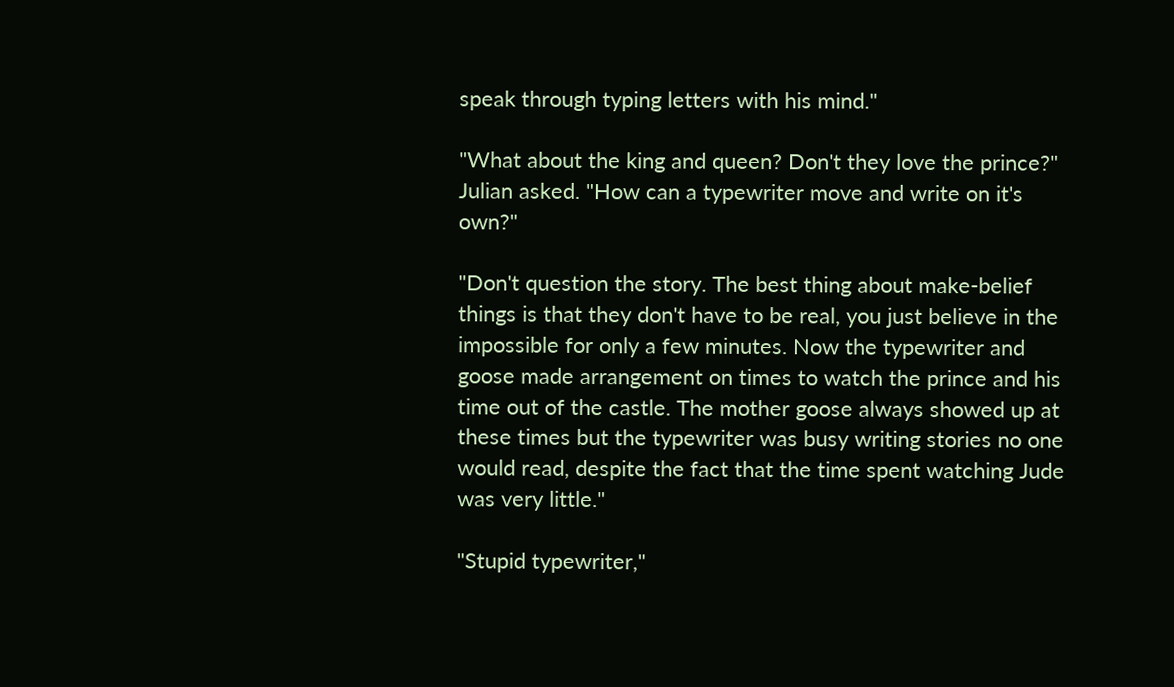speak through typing letters with his mind."

"What about the king and queen? Don't they love the prince?" Julian asked. "How can a typewriter move and write on it's own?"

"Don't question the story. The best thing about make-belief things is that they don't have to be real, you just believe in the impossible for only a few minutes. Now the typewriter and goose made arrangement on times to watch the prince and his time out of the castle. The mother goose always showed up at these times but the typewriter was busy writing stories no one would read, despite the fact that the time spent watching Jude was very little."

"Stupid typewriter,"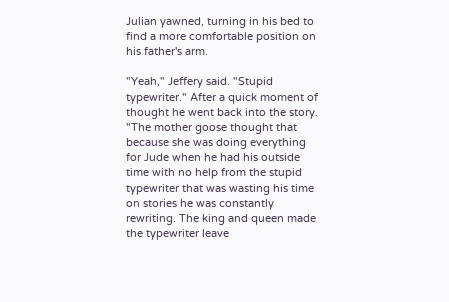Julian yawned, turning in his bed to find a more comfortable position on his father's arm.

"Yeah," Jeffery said. "Stupid typewriter." After a quick moment of thought he went back into the story. "The mother goose thought that because she was doing everything for Jude when he had his outside time with no help from the stupid typewriter that was wasting his time on stories he was constantly rewriting. The king and queen made the typewriter leave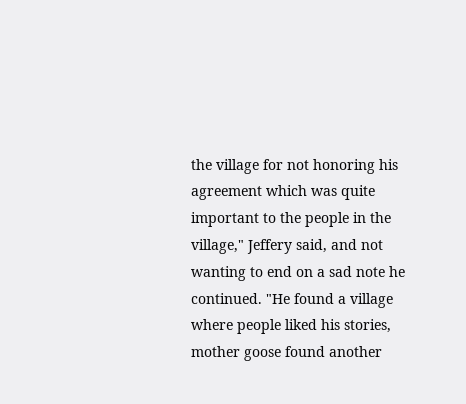the village for not honoring his agreement which was quite important to the people in the village," Jeffery said, and not wanting to end on a sad note he continued. "He found a village where people liked his stories, mother goose found another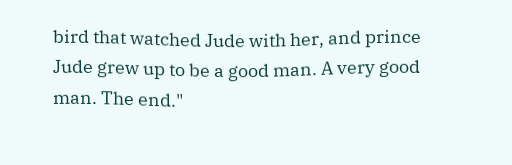bird that watched Jude with her, and prince Jude grew up to be a good man. A very good man. The end."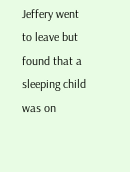Jeffery went to leave but found that a sleeping child was on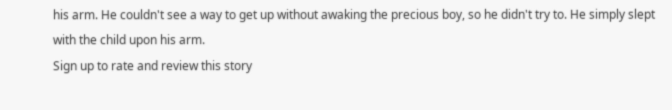his arm. He couldn't see a way to get up without awaking the precious boy, so he didn't try to. He simply slept with the child upon his arm.
Sign up to rate and review this story